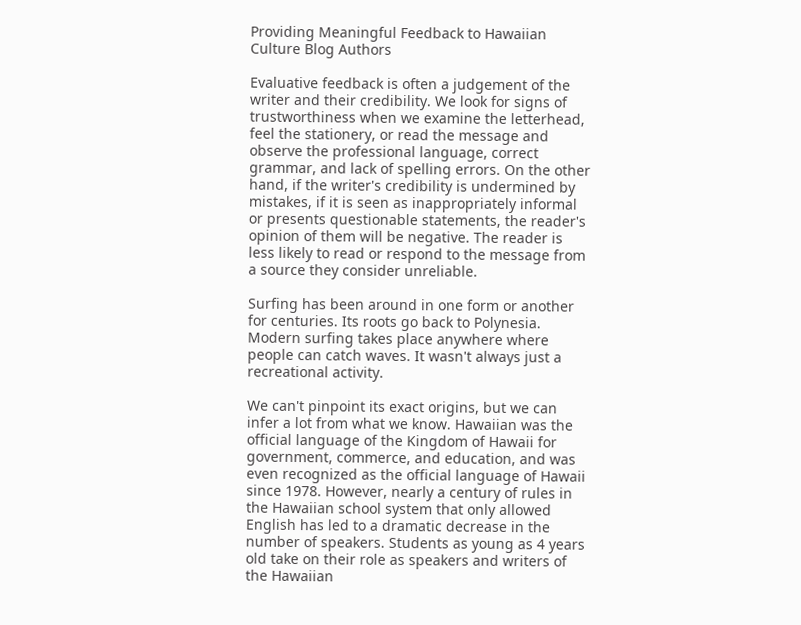Providing Meaningful Feedback to Hawaiian Culture Blog Authors

Evaluative feedback is often a judgement of the writer and their credibility. We look for signs of trustworthiness when we examine the letterhead, feel the stationery, or read the message and observe the professional language, correct grammar, and lack of spelling errors. On the other hand, if the writer's credibility is undermined by mistakes, if it is seen as inappropriately informal or presents questionable statements, the reader's opinion of them will be negative. The reader is less likely to read or respond to the message from a source they consider unreliable.

Surfing has been around in one form or another for centuries. Its roots go back to Polynesia. Modern surfing takes place anywhere where people can catch waves. It wasn't always just a recreational activity.

We can't pinpoint its exact origins, but we can infer a lot from what we know. Hawaiian was the official language of the Kingdom of Hawaii for government, commerce, and education, and was even recognized as the official language of Hawaii since 1978. However, nearly a century of rules in the Hawaiian school system that only allowed English has led to a dramatic decrease in the number of speakers. Students as young as 4 years old take on their role as speakers and writers of the Hawaiian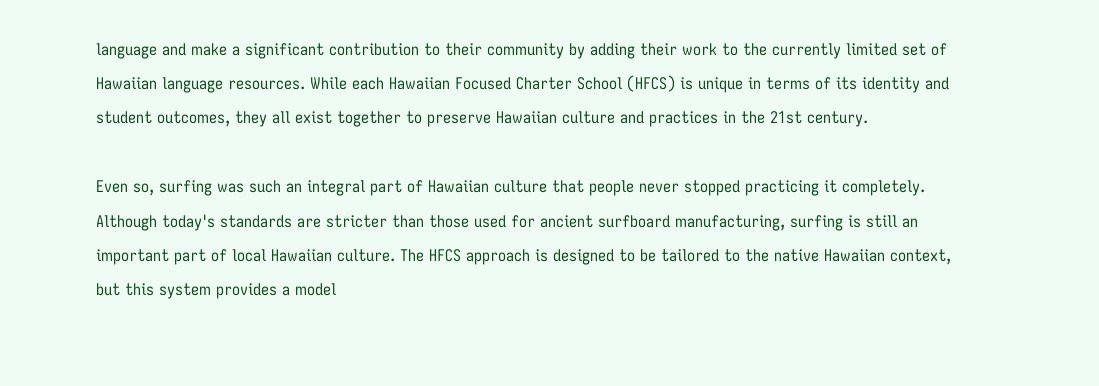language and make a significant contribution to their community by adding their work to the currently limited set of Hawaiian language resources. While each Hawaiian Focused Charter School (HFCS) is unique in terms of its identity and student outcomes, they all exist together to preserve Hawaiian culture and practices in the 21st century.

Even so, surfing was such an integral part of Hawaiian culture that people never stopped practicing it completely. Although today's standards are stricter than those used for ancient surfboard manufacturing, surfing is still an important part of local Hawaiian culture. The HFCS approach is designed to be tailored to the native Hawaiian context, but this system provides a model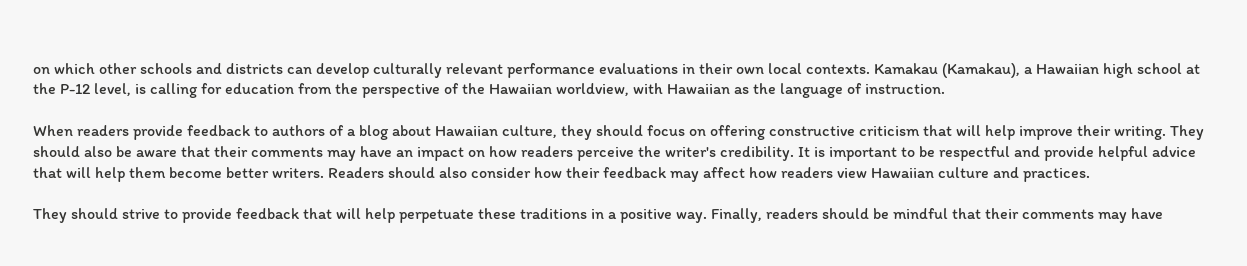on which other schools and districts can develop culturally relevant performance evaluations in their own local contexts. Kamakau (Kamakau), a Hawaiian high school at the P-12 level, is calling for education from the perspective of the Hawaiian worldview, with Hawaiian as the language of instruction.

When readers provide feedback to authors of a blog about Hawaiian culture, they should focus on offering constructive criticism that will help improve their writing. They should also be aware that their comments may have an impact on how readers perceive the writer's credibility. It is important to be respectful and provide helpful advice that will help them become better writers. Readers should also consider how their feedback may affect how readers view Hawaiian culture and practices.

They should strive to provide feedback that will help perpetuate these traditions in a positive way. Finally, readers should be mindful that their comments may have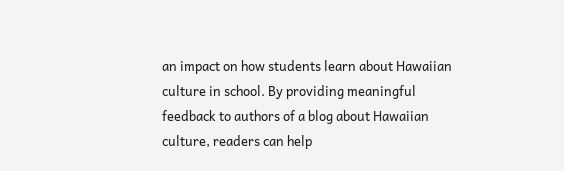an impact on how students learn about Hawaiian culture in school. By providing meaningful feedback to authors of a blog about Hawaiian culture, readers can help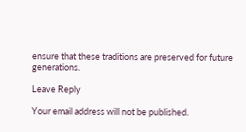ensure that these traditions are preserved for future generations.

Leave Reply

Your email address will not be published.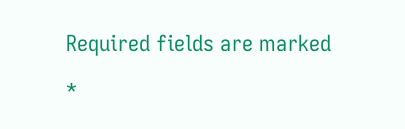Required fields are marked *